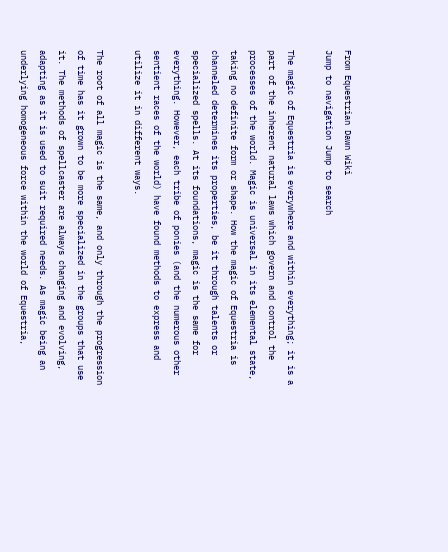From Equestrian Dawn Wiki
Jump to navigation Jump to search

The magic of Equestria is everywhere and within everything; it is a part of the inherent natural laws which govern and control the processes of the world. Magic is universal in its elemental state, taking no definite form or shape. How the magic of Equestria is channeled determines its properties, be it through talents or specialized spells. At its foundations, magic is the same for everything. However, each tribe of ponies (and the numerous other sentient races of the world) have found methods to express and utilize it in different ways.

The root of all magic is the same, and only through the progression of time has it grown to be more specialized in the groups that use it. The methods of spellcaster are always changing and evolving, adapting as it is used to suit required needs. As magic being an underlying homogeneous force within the world of Equestria,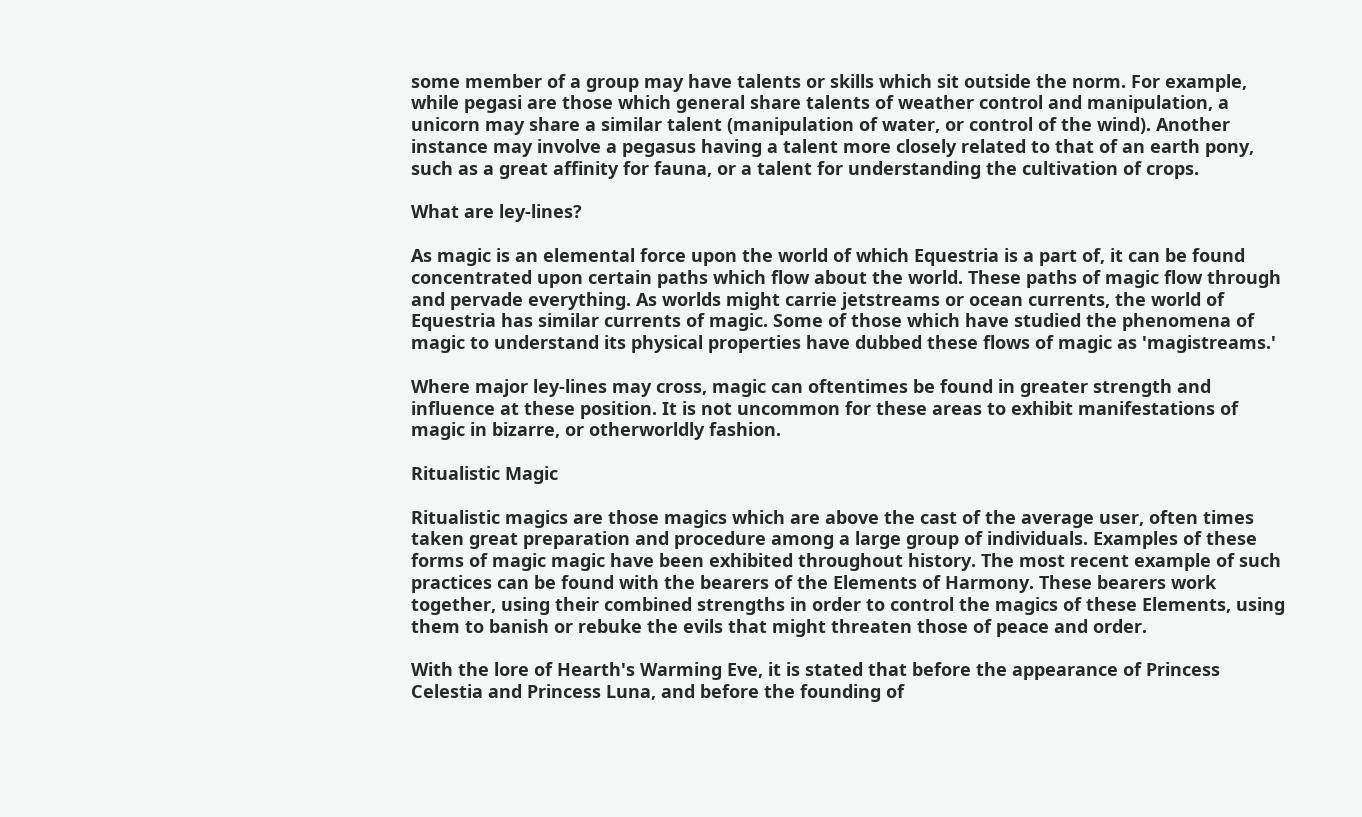some member of a group may have talents or skills which sit outside the norm. For example, while pegasi are those which general share talents of weather control and manipulation, a unicorn may share a similar talent (manipulation of water, or control of the wind). Another instance may involve a pegasus having a talent more closely related to that of an earth pony, such as a great affinity for fauna, or a talent for understanding the cultivation of crops.

What are ley-lines?

As magic is an elemental force upon the world of which Equestria is a part of, it can be found concentrated upon certain paths which flow about the world. These paths of magic flow through and pervade everything. As worlds might carrie jetstreams or ocean currents, the world of Equestria has similar currents of magic. Some of those which have studied the phenomena of magic to understand its physical properties have dubbed these flows of magic as 'magistreams.'

Where major ley-lines may cross, magic can oftentimes be found in greater strength and influence at these position. It is not uncommon for these areas to exhibit manifestations of magic in bizarre, or otherworldly fashion.

Ritualistic Magic

Ritualistic magics are those magics which are above the cast of the average user, often times taken great preparation and procedure among a large group of individuals. Examples of these forms of magic magic have been exhibited throughout history. The most recent example of such practices can be found with the bearers of the Elements of Harmony. These bearers work together, using their combined strengths in order to control the magics of these Elements, using them to banish or rebuke the evils that might threaten those of peace and order.

With the lore of Hearth's Warming Eve, it is stated that before the appearance of Princess Celestia and Princess Luna, and before the founding of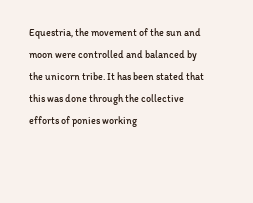Equestria, the movement of the sun and moon were controlled and balanced by the unicorn tribe. It has been stated that this was done through the collective efforts of ponies working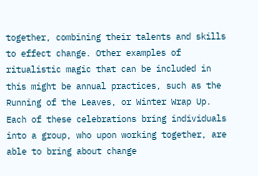together, combining their talents and skills to effect change. Other examples of ritualistic magic that can be included in this might be annual practices, such as the Running of the Leaves, or Winter Wrap Up. Each of these celebrations bring individuals into a group, who upon working together, are able to bring about change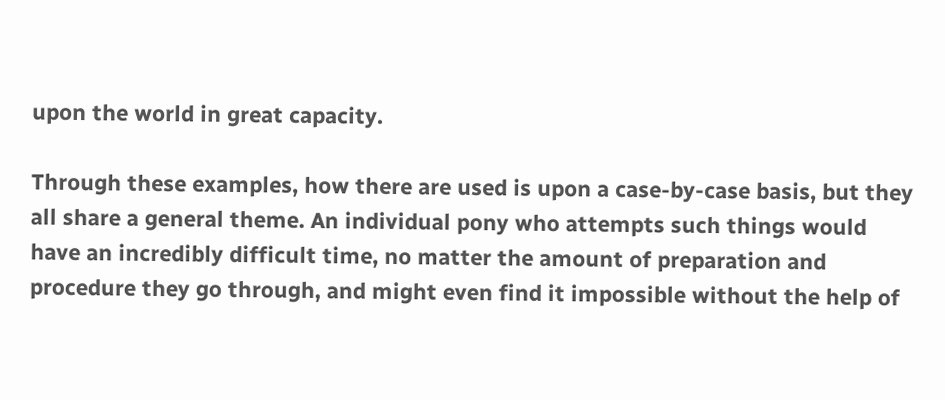upon the world in great capacity.

Through these examples, how there are used is upon a case-by-case basis, but they all share a general theme. An individual pony who attempts such things would have an incredibly difficult time, no matter the amount of preparation and procedure they go through, and might even find it impossible without the help of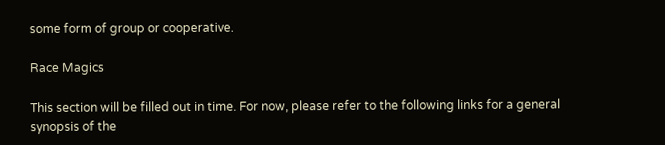some form of group or cooperative.

Race Magics

This section will be filled out in time. For now, please refer to the following links for a general synopsis of the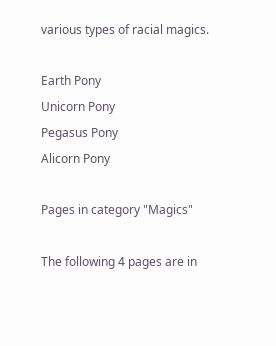various types of racial magics.

Earth Pony
Unicorn Pony
Pegasus Pony
Alicorn Pony

Pages in category "Magics"

The following 4 pages are in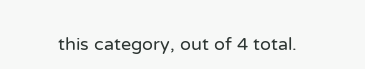this category, out of 4 total.